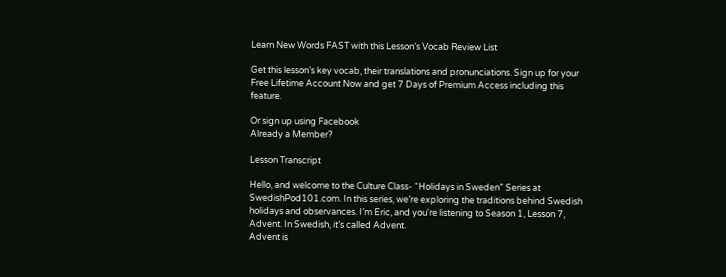Learn New Words FAST with this Lesson’s Vocab Review List

Get this lesson’s key vocab, their translations and pronunciations. Sign up for your Free Lifetime Account Now and get 7 Days of Premium Access including this feature.

Or sign up using Facebook
Already a Member?

Lesson Transcript

Hello, and welcome to the Culture Class- “Holidays in Sweden” Series at SwedishPod101.com. In this series, we’re exploring the traditions behind Swedish holidays and observances. I’m Eric, and you're listening to Season 1, Lesson 7, Advent. In Swedish, it’s called Advent.
Advent is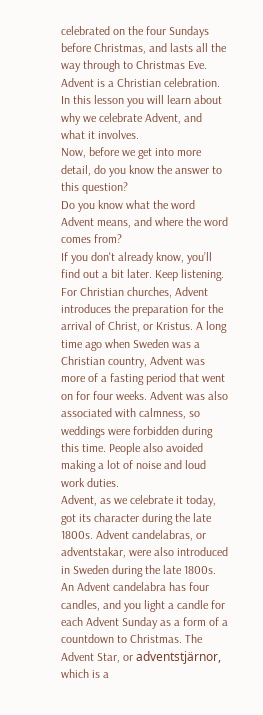celebrated on the four Sundays before Christmas, and lasts all the way through to Christmas Eve. Advent is a Christian celebration.
In this lesson you will learn about why we celebrate Advent, and what it involves.
Now, before we get into more detail, do you know the answer to this question?
Do you know what the word Advent means, and where the word comes from?
If you don't already know, you’ll find out a bit later. Keep listening.
For Christian churches, Advent introduces the preparation for the arrival of Christ, or Kristus. A long time ago when Sweden was a Christian country, Advent was more of a fasting period that went on for four weeks. Advent was also associated with calmness, so weddings were forbidden during this time. People also avoided making a lot of noise and loud work duties.
Advent, as we celebrate it today, got its character during the late 1800s. Advent candelabras, or adventstakar, were also introduced in Sweden during the late 1800s. An Advent candelabra has four candles, and you light a candle for each Advent Sunday as a form of a countdown to Christmas. The Advent Star, or adventstjärnor, which is a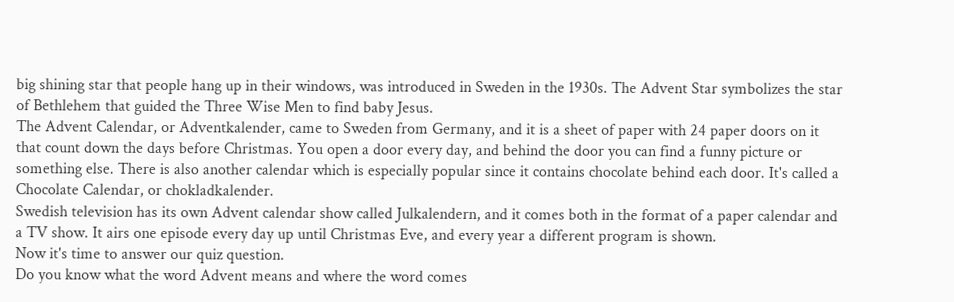big shining star that people hang up in their windows, was introduced in Sweden in the 1930s. The Advent Star symbolizes the star of Bethlehem that guided the Three Wise Men to find baby Jesus.
The Advent Calendar, or Adventkalender, came to Sweden from Germany, and it is a sheet of paper with 24 paper doors on it that count down the days before Christmas. You open a door every day, and behind the door you can find a funny picture or something else. There is also another calendar which is especially popular since it contains chocolate behind each door. It's called a Chocolate Calendar, or chokladkalender.
Swedish television has its own Advent calendar show called Julkalendern, and it comes both in the format of a paper calendar and a TV show. It airs one episode every day up until Christmas Eve, and every year a different program is shown.
Now it's time to answer our quiz question.
Do you know what the word Advent means and where the word comes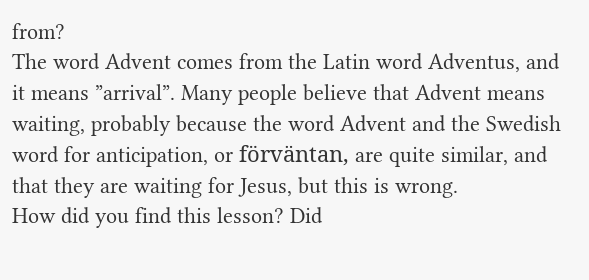from?
The word Advent comes from the Latin word Adventus, and it means ”arrival”. Many people believe that Advent means waiting, probably because the word Advent and the Swedish word for anticipation, or förväntan, are quite similar, and that they are waiting for Jesus, but this is wrong.
How did you find this lesson? Did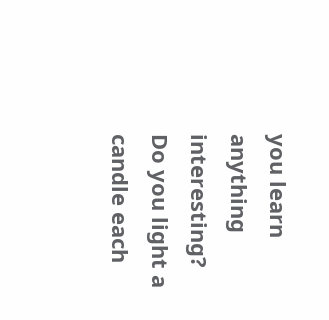you learn anything interesting?
Do you light a candle each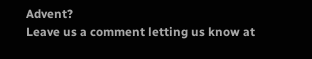Advent?
Leave us a comment letting us know at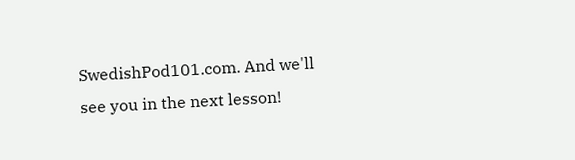SwedishPod101.com. And we'll see you in the next lesson!